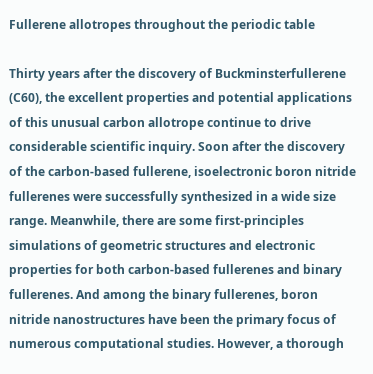Fullerene allotropes throughout the periodic table

Thirty years after the discovery of Buckminsterfullerene (C60), the excellent properties and potential applications of this unusual carbon allotrope continue to drive considerable scientific inquiry. Soon after the discovery of the carbon-based fullerene, isoelectronic boron nitride fullerenes were successfully synthesized in a wide size range. Meanwhile, there are some first-principles simulations of geometric structures and electronic properties for both carbon-based fullerenes and binary fullerenes. And among the binary fullerenes, boron nitride nanostructures have been the primary focus of numerous computational studies. However, a thorough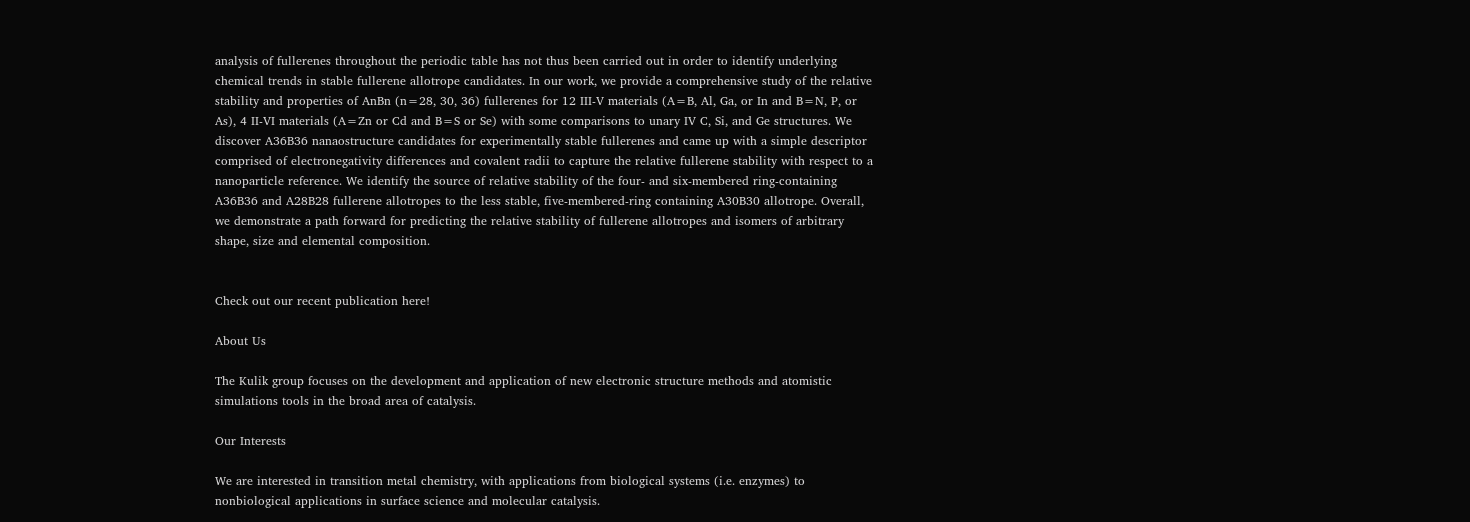analysis of fullerenes throughout the periodic table has not thus been carried out in order to identify underlying chemical trends in stable fullerene allotrope candidates. In our work, we provide a comprehensive study of the relative stability and properties of AnBn (n=28, 30, 36) fullerenes for 12 III-V materials (A=B, Al, Ga, or In and B=N, P, or As), 4 II-VI materials (A=Zn or Cd and B=S or Se) with some comparisons to unary IV C, Si, and Ge structures. We discover A36B36 nanaostructure candidates for experimentally stable fullerenes and came up with a simple descriptor comprised of electronegativity differences and covalent radii to capture the relative fullerene stability with respect to a nanoparticle reference. We identify the source of relative stability of the four- and six-membered ring-containing A36B36 and A28B28 fullerene allotropes to the less stable, five-membered-ring containing A30B30 allotrope. Overall, we demonstrate a path forward for predicting the relative stability of fullerene allotropes and isomers of arbitrary shape, size and elemental composition.


Check out our recent publication here!

About Us

The Kulik group focuses on the development and application of new electronic structure methods and atomistic simulations tools in the broad area of catalysis.

Our Interests

We are interested in transition metal chemistry, with applications from biological systems (i.e. enzymes) to nonbiological applications in surface science and molecular catalysis.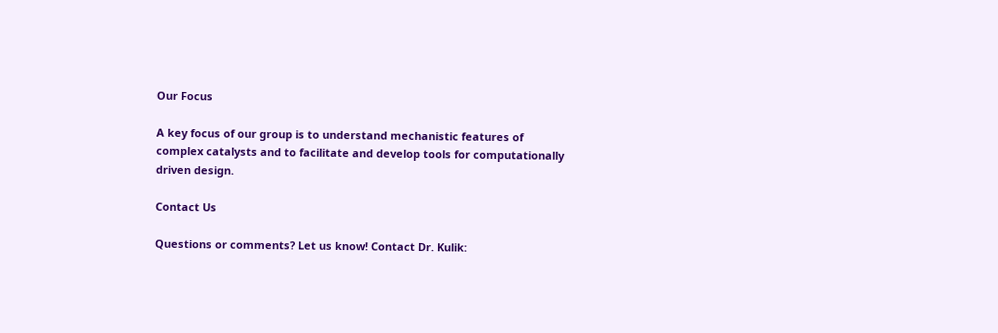Our Focus

A key focus of our group is to understand mechanistic features of complex catalysts and to facilitate and develop tools for computationally driven design.

Contact Us

Questions or comments? Let us know! Contact Dr. Kulik: